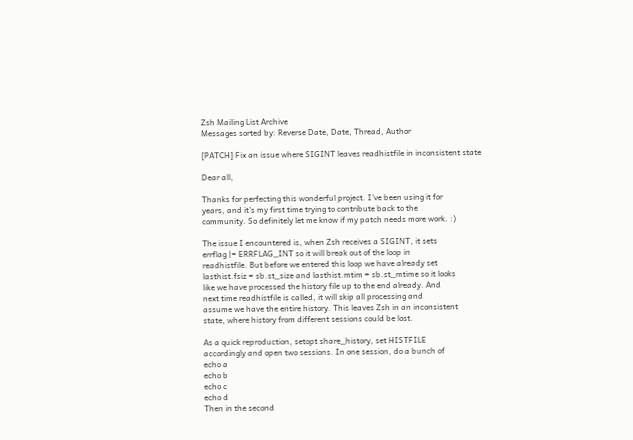Zsh Mailing List Archive
Messages sorted by: Reverse Date, Date, Thread, Author

[PATCH] Fix an issue where SIGINT leaves readhistfile in inconsistent state

Dear all,

Thanks for perfecting this wonderful project. I've been using it for
years, and it's my first time trying to contribute back to the
community. So definitely let me know if my patch needs more work. :)

The issue I encountered is, when Zsh receives a SIGINT, it sets
errflag |= ERRFLAG_INT so it will break out of the loop in
readhistfile. But before we entered this loop we have already set
lasthist.fsiz = sb.st_size and lasthist.mtim = sb.st_mtime so it looks
like we have processed the history file up to the end already. And
next time readhistfile is called, it will skip all processing and
assume we have the entire history. This leaves Zsh in an inconsistent
state, where history from different sessions could be lost.

As a quick reproduction, setopt share_history, set HISTFILE
accordingly and open two sessions. In one session, do a bunch of
echo a
echo b
echo c
echo d
Then in the second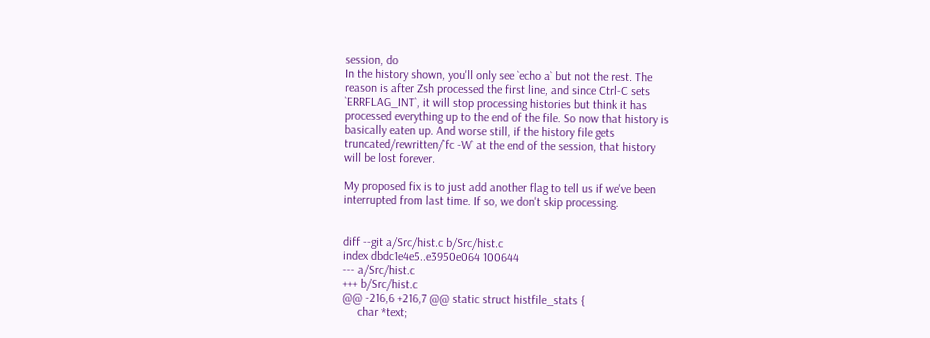session, do
In the history shown, you'll only see `echo a` but not the rest. The
reason is after Zsh processed the first line, and since Ctrl-C sets
`ERRFLAG_INT`, it will stop processing histories but think it has
processed everything up to the end of the file. So now that history is
basically eaten up. And worse still, if the history file gets
truncated/rewritten/`fc -W` at the end of the session, that history
will be lost forever.

My proposed fix is to just add another flag to tell us if we've been
interrupted from last time. If so, we don't skip processing.


diff --git a/Src/hist.c b/Src/hist.c
index dbdc1e4e5..e3950e064 100644
--- a/Src/hist.c
+++ b/Src/hist.c
@@ -216,6 +216,7 @@ static struct histfile_stats {
     char *text;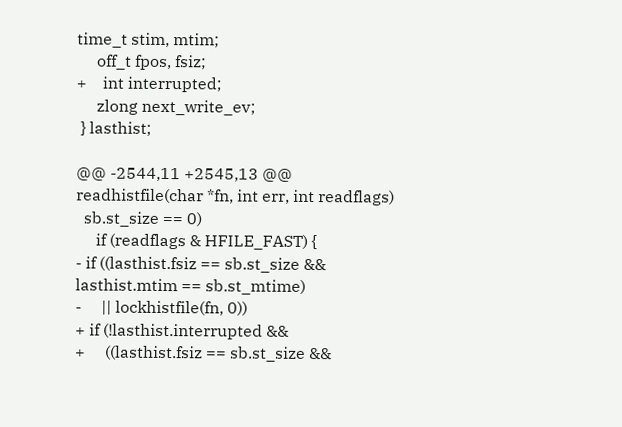time_t stim, mtim;
     off_t fpos, fsiz;
+    int interrupted;
     zlong next_write_ev;
 } lasthist;

@@ -2544,11 +2545,13 @@ readhistfile(char *fn, int err, int readflags)
  sb.st_size == 0)
     if (readflags & HFILE_FAST) {
- if ((lasthist.fsiz == sb.st_size && lasthist.mtim == sb.st_mtime)
-     || lockhistfile(fn, 0))
+ if (!lasthist.interrupted &&
+     ((lasthist.fsiz == sb.st_size &&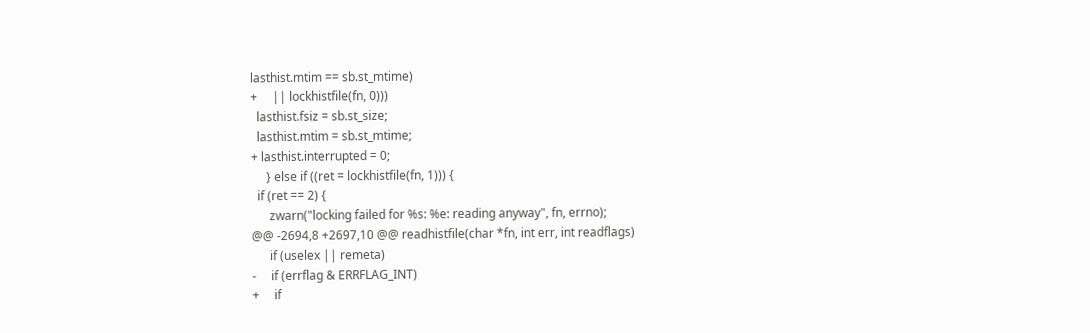lasthist.mtim == sb.st_mtime)
+     || lockhistfile(fn, 0)))
  lasthist.fsiz = sb.st_size;
  lasthist.mtim = sb.st_mtime;
+ lasthist.interrupted = 0;
     } else if ((ret = lockhistfile(fn, 1))) {
  if (ret == 2) {
      zwarn("locking failed for %s: %e: reading anyway", fn, errno);
@@ -2694,8 +2697,10 @@ readhistfile(char *fn, int err, int readflags)
      if (uselex || remeta)
-     if (errflag & ERRFLAG_INT)
+     if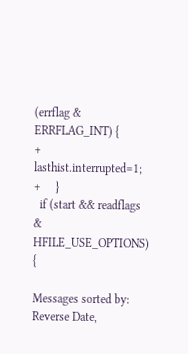(errflag & ERRFLAG_INT) {
+ lasthist.interrupted=1;
+     }
  if (start && readflags & HFILE_USE_OPTIONS) {

Messages sorted by: Reverse Date,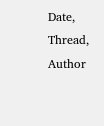Date, Thread, Author